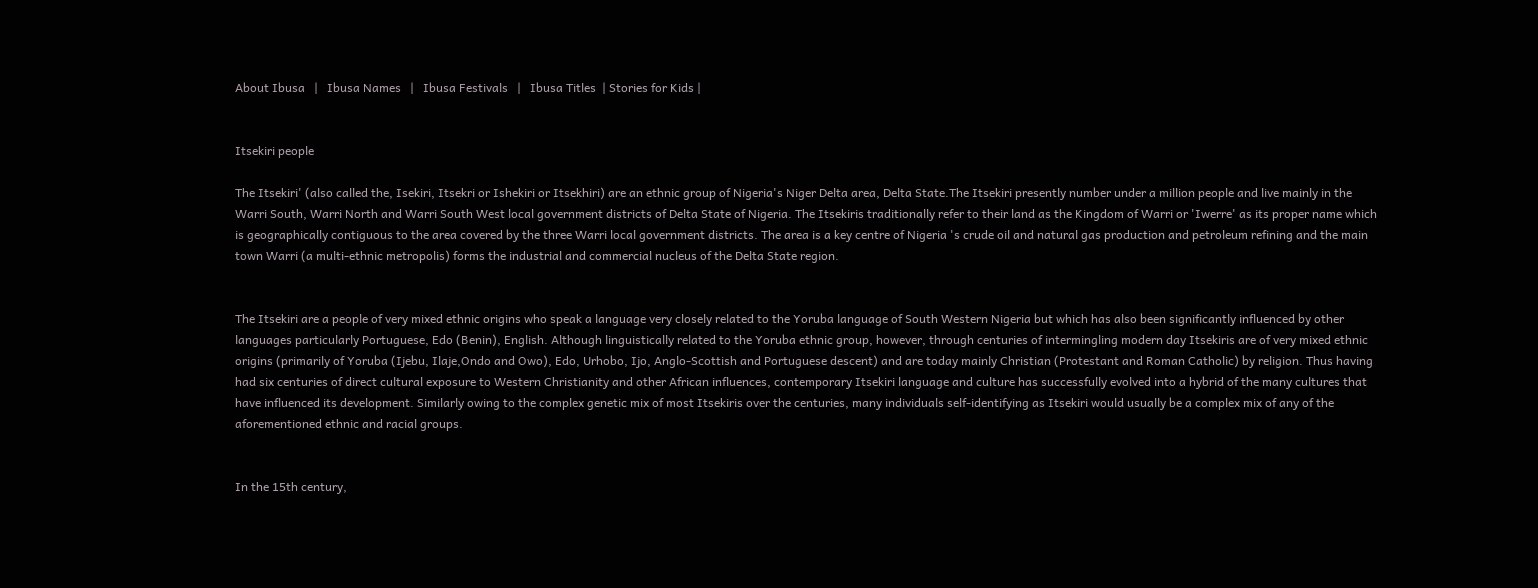About Ibusa   |   Ibusa Names   |   Ibusa Festivals   |   Ibusa Titles  | Stories for Kids |


Itsekiri people

The Itsekiri' (also called the, Isekiri, Itsekri or Ishekiri or Itsekhiri) are an ethnic group of Nigeria's Niger Delta area, Delta State.The Itsekiri presently number under a million people and live mainly in the Warri South, Warri North and Warri South West local government districts of Delta State of Nigeria. The Itsekiris traditionally refer to their land as the Kingdom of Warri or 'Iwerre' as its proper name which is geographically contiguous to the area covered by the three Warri local government districts. The area is a key centre of Nigeria 's crude oil and natural gas production and petroleum refining and the main town Warri (a multi-ethnic metropolis) forms the industrial and commercial nucleus of the Delta State region.


The Itsekiri are a people of very mixed ethnic origins who speak a language very closely related to the Yoruba language of South Western Nigeria but which has also been significantly influenced by other languages particularly Portuguese, Edo (Benin), English. Although linguistically related to the Yoruba ethnic group, however, through centuries of intermingling modern day Itsekiris are of very mixed ethnic origins (primarily of Yoruba (Ijebu, Ilaje,Ondo and Owo), Edo, Urhobo, Ijo, Anglo-Scottish and Portuguese descent) and are today mainly Christian (Protestant and Roman Catholic) by religion. Thus having had six centuries of direct cultural exposure to Western Christianity and other African influences, contemporary Itsekiri language and culture has successfully evolved into a hybrid of the many cultures that have influenced its development. Similarly owing to the complex genetic mix of most Itsekiris over the centuries, many individuals self-identifying as Itsekiri would usually be a complex mix of any of the aforementioned ethnic and racial groups.


In the 15th century,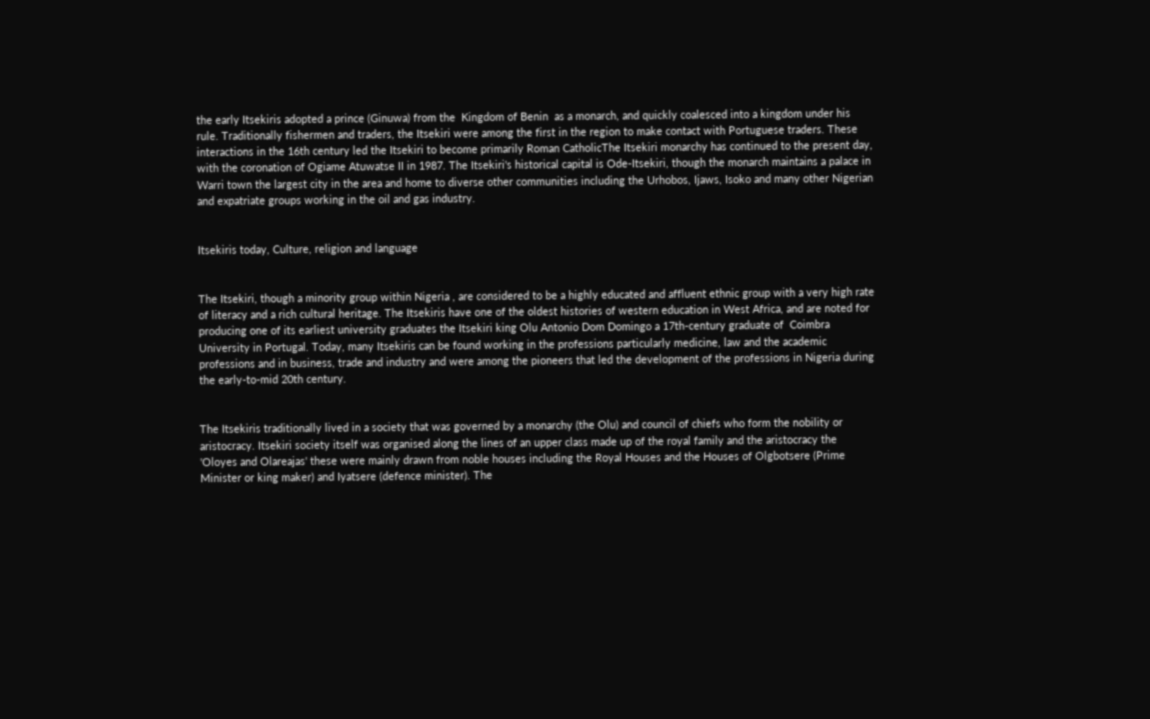the early Itsekiris adopted a prince (Ginuwa) from the  Kingdom of Benin  as a monarch, and quickly coalesced into a kingdom under his rule. Traditionally fishermen and traders, the Itsekiri were among the first in the region to make contact with Portuguese traders. These interactions in the 16th century led the Itsekiri to become primarily Roman CatholicThe Itsekiri monarchy has continued to the present day, with the coronation of Ogiame Atuwatse II in 1987. The Itsekiri's historical capital is Ode-Itsekiri, though the monarch maintains a palace in Warri town the largest city in the area and home to diverse other communities including the Urhobos, Ijaws, Isoko and many other Nigerian and expatriate groups working in the oil and gas industry.


Itsekiris today, Culture, religion and language


The Itsekiri, though a minority group within Nigeria , are considered to be a highly educated and affluent ethnic group with a very high rate of literacy and a rich cultural heritage. The Itsekiris have one of the oldest histories of western education in West Africa, and are noted for producing one of its earliest university graduates the Itsekiri king Olu Antonio Dom Domingo a 17th-century graduate of  Coimbra University in Portugal. Today, many Itsekiris can be found working in the professions particularly medicine, law and the academic professions and in business, trade and industry and were among the pioneers that led the development of the professions in Nigeria during the early-to-mid 20th century.


The Itsekiris traditionally lived in a society that was governed by a monarchy (the Olu) and council of chiefs who form the nobility or aristocracy. Itsekiri society itself was organised along the lines of an upper class made up of the royal family and the aristocracy the 'Oloyes and Olareajas' these were mainly drawn from noble houses including the Royal Houses and the Houses of Olgbotsere (Prime Minister or king maker) and Iyatsere (defence minister). The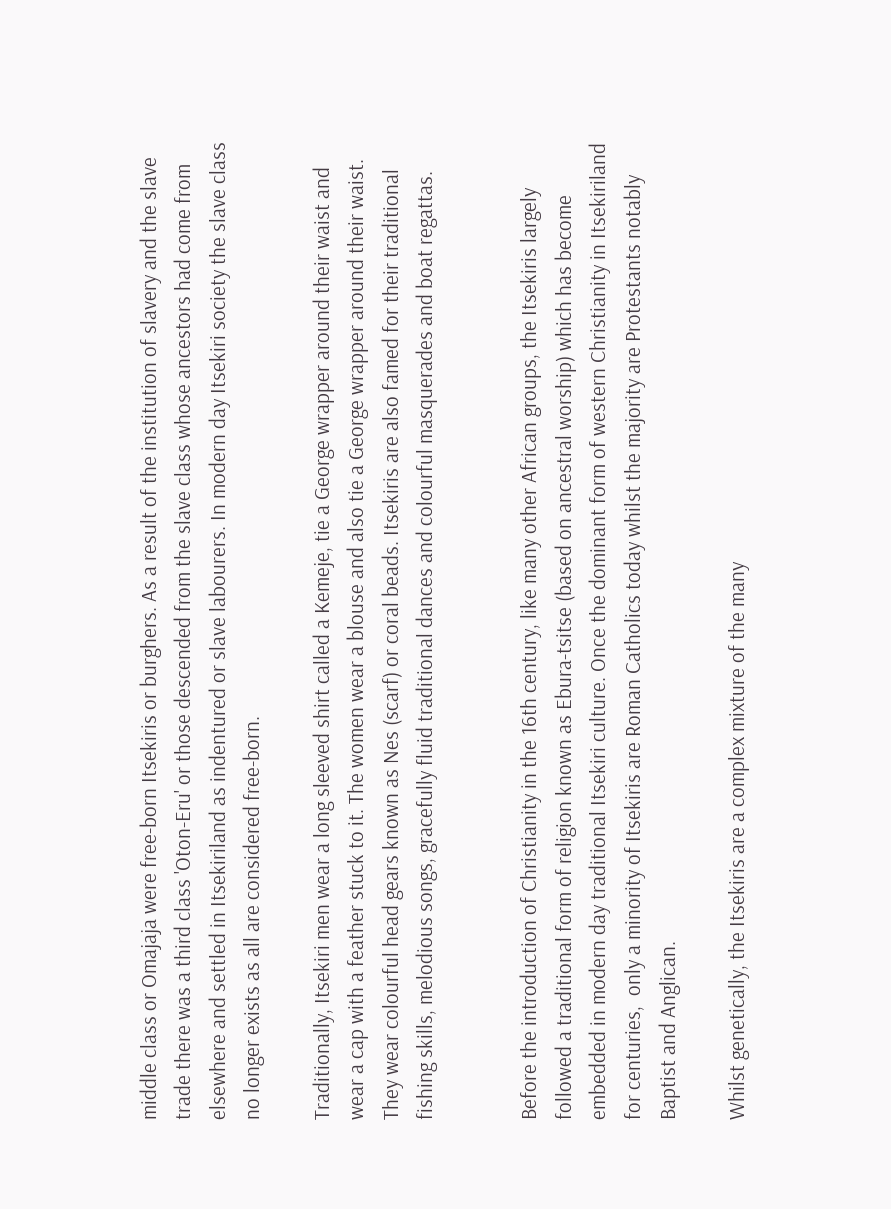middle class or Omajaja were free-born Itsekiris or burghers. As a result of the institution of slavery and the slave trade there was a third class 'Oton-Eru' or those descended from the slave class whose ancestors had come from elsewhere and settled in Itsekiriland as indentured or slave labourers. In modern day Itsekiri society the slave class no longer exists as all are considered free-born.

Traditionally, Itsekiri men wear a long sleeved shirt called a Kemeje, tie a George wrapper around their waist and wear a cap with a feather stuck to it. The women wear a blouse and also tie a George wrapper around their waist. They wear colourful head gears known as Nes (scarf) or coral beads. Itsekiris are also famed for their traditional fishing skills, melodious songs, gracefully fluid traditional dances and colourful masquerades and boat regattas.


Before the introduction of Christianity in the 16th century, like many other African groups, the Itsekiris largely followed a traditional form of religion known as Ebura-tsitse (based on ancestral worship) which has become embedded in modern day traditional Itsekiri culture. Once the dominant form of western Christianity in Itsekiriland for centuries,  only a minority of Itsekiris are Roman Catholics today whilst the majority are Protestants notably Baptist and Anglican.

Whilst genetically, the Itsekiris are a complex mixture of the many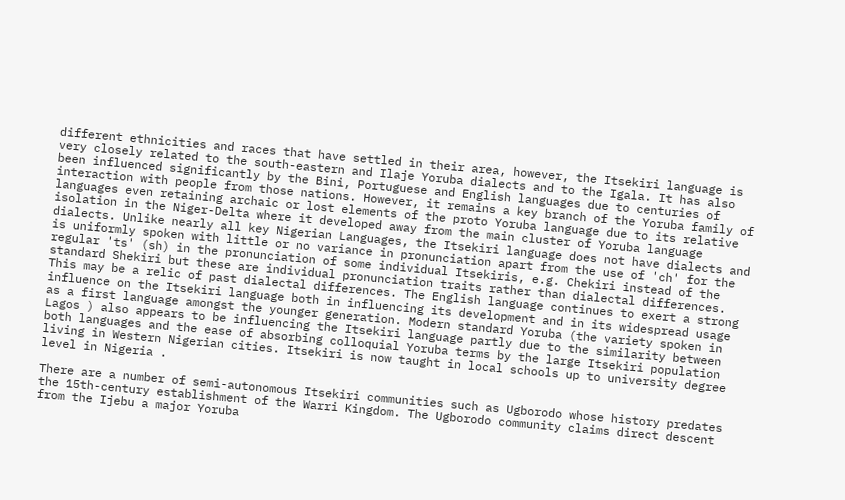different ethnicities and races that have settled in their area, however, the Itsekiri language is very closely related to the south-eastern and Ilaje Yoruba dialects and to the Igala. It has also been influenced significantly by the Bini, Portuguese and English languages due to centuries of interaction with people from those nations. However, it remains a key branch of the Yoruba family of languages even retaining archaic or lost elements of the proto Yoruba language due to its relative isolation in the Niger-Delta where it developed away from the main cluster of Yoruba language dialects. Unlike nearly all key Nigerian Languages, the Itsekiri language does not have dialects and is uniformly spoken with little or no variance in pronunciation apart from the use of 'ch' for the regular 'ts' (sh) in the pronunciation of some individual Itsekiris, e.g. Chekiri instead of the standard Shekiri but these are individual pronunciation traits rather than dialectal differences. This may be a relic of past dialectal differences. The English language continues to exert a strong influence on the Itsekiri language both in influencing its development and in its widespread usage as a first language amongst the younger generation. Modern standard Yoruba (the variety spoken in Lagos ) also appears to be influencing the Itsekiri language partly due to the similarity between both languages and the ease of absorbing colloquial Yoruba terms by the large Itsekiri population living in Western Nigerian cities. Itsekiri is now taught in local schools up to university degree level in Nigeria .

There are a number of semi-autonomous Itsekiri communities such as Ugborodo whose history predates the 15th-century establishment of the Warri Kingdom. The Ugborodo community claims direct descent from the Ijebu a major Yoruba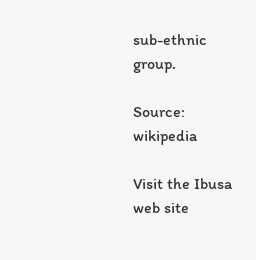sub-ethnic group.

Source: wikipedia

Visit the Ibusa web site